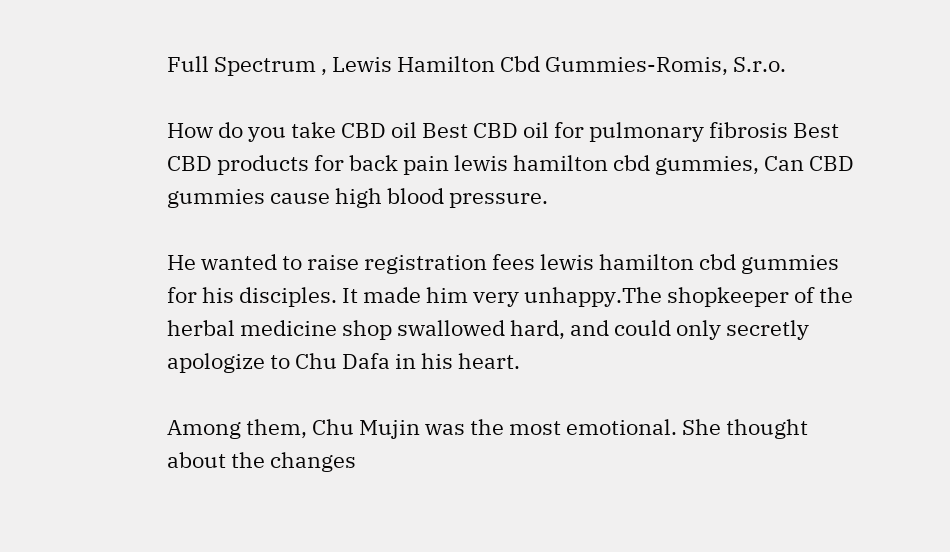Full Spectrum , Lewis Hamilton Cbd Gummies-Romis, S.r.o.

How do you take CBD oil Best CBD oil for pulmonary fibrosis Best CBD products for back pain lewis hamilton cbd gummies, Can CBD gummies cause high blood pressure.

He wanted to raise registration fees lewis hamilton cbd gummies for his disciples. It made him very unhappy.The shopkeeper of the herbal medicine shop swallowed hard, and could only secretly apologize to Chu Dafa in his heart.

Among them, Chu Mujin was the most emotional. She thought about the changes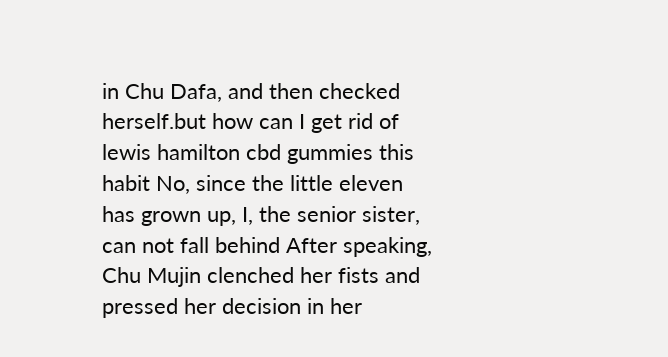in Chu Dafa, and then checked herself.but how can I get rid of lewis hamilton cbd gummies this habit No, since the little eleven has grown up, I, the senior sister, can not fall behind After speaking, Chu Mujin clenched her fists and pressed her decision in her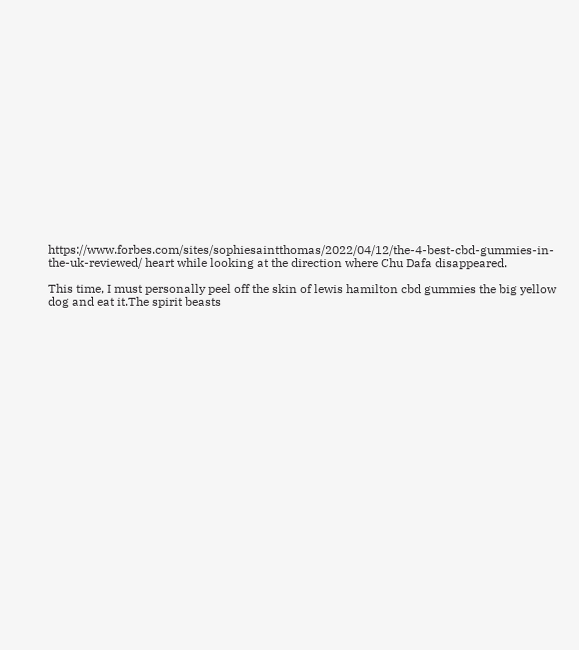https://www.forbes.com/sites/sophiesaintthomas/2022/04/12/the-4-best-cbd-gummies-in-the-uk-reviewed/ heart while looking at the direction where Chu Dafa disappeared.

This time, I must personally peel off the skin of lewis hamilton cbd gummies the big yellow dog and eat it.The spirit beasts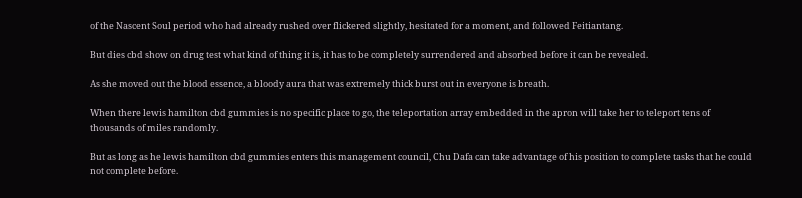of the Nascent Soul period who had already rushed over flickered slightly, hesitated for a moment, and followed Feitiantang.

But dies cbd show on drug test what kind of thing it is, it has to be completely surrendered and absorbed before it can be revealed.

As she moved out the blood essence, a bloody aura that was extremely thick burst out in everyone is breath.

When there lewis hamilton cbd gummies is no specific place to go, the teleportation array embedded in the apron will take her to teleport tens of thousands of miles randomly.

But as long as he lewis hamilton cbd gummies enters this management council, Chu Dafa can take advantage of his position to complete tasks that he could not complete before.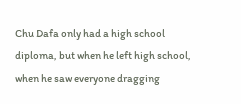Chu Dafa only had a high school diploma, but when he left high school, when he saw everyone dragging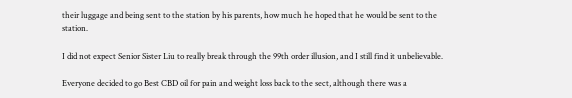their luggage and being sent to the station by his parents, how much he hoped that he would be sent to the station.

I did not expect Senior Sister Liu to really break through the 99th order illusion, and I still find it unbelievable.

Everyone decided to go Best CBD oil for pain and weight loss back to the sect, although there was a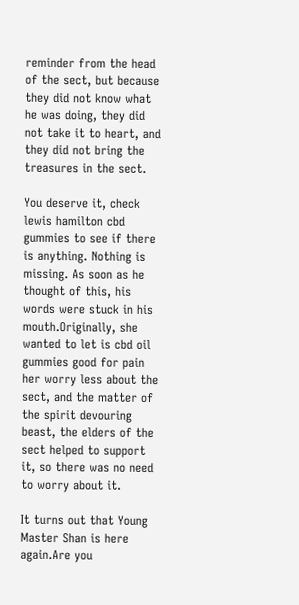reminder from the head of the sect, but because they did not know what he was doing, they did not take it to heart, and they did not bring the treasures in the sect.

You deserve it, check lewis hamilton cbd gummies to see if there is anything. Nothing is missing. As soon as he thought of this, his words were stuck in his mouth.Originally, she wanted to let is cbd oil gummies good for pain her worry less about the sect, and the matter of the spirit devouring beast, the elders of the sect helped to support it, so there was no need to worry about it.

It turns out that Young Master Shan is here again.Are you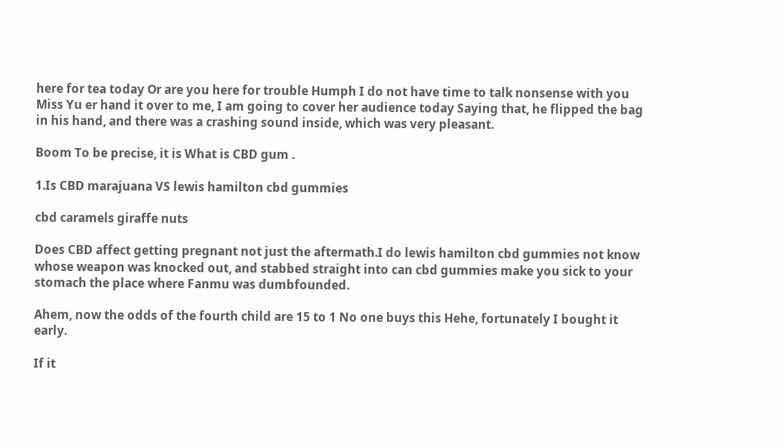here for tea today Or are you here for trouble Humph I do not have time to talk nonsense with you Miss Yu er hand it over to me, I am going to cover her audience today Saying that, he flipped the bag in his hand, and there was a crashing sound inside, which was very pleasant.

Boom To be precise, it is What is CBD gum .

1.Is CBD marajuana VS lewis hamilton cbd gummies

cbd caramels giraffe nuts

Does CBD affect getting pregnant not just the aftermath.I do lewis hamilton cbd gummies not know whose weapon was knocked out, and stabbed straight into can cbd gummies make you sick to your stomach the place where Fanmu was dumbfounded.

Ahem, now the odds of the fourth child are 15 to 1 No one buys this Hehe, fortunately I bought it early.

If it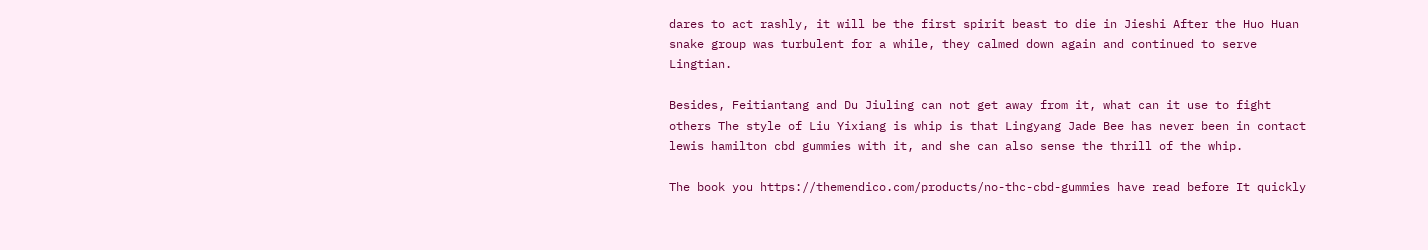dares to act rashly, it will be the first spirit beast to die in Jieshi After the Huo Huan snake group was turbulent for a while, they calmed down again and continued to serve Lingtian.

Besides, Feitiantang and Du Jiuling can not get away from it, what can it use to fight others The style of Liu Yixiang is whip is that Lingyang Jade Bee has never been in contact lewis hamilton cbd gummies with it, and she can also sense the thrill of the whip.

The book you https://themendico.com/products/no-thc-cbd-gummies have read before It quickly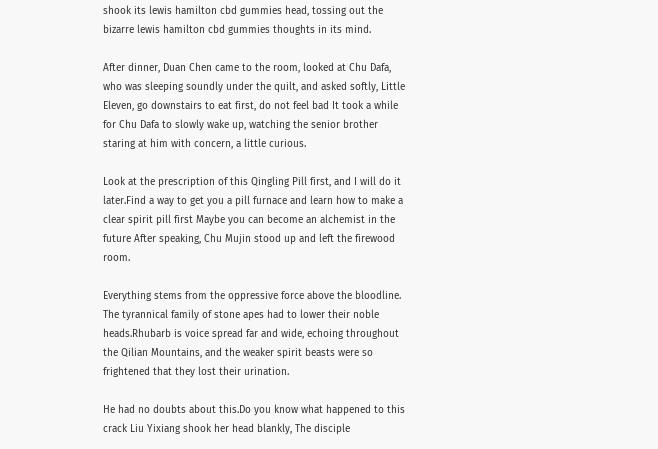shook its lewis hamilton cbd gummies head, tossing out the bizarre lewis hamilton cbd gummies thoughts in its mind.

After dinner, Duan Chen came to the room, looked at Chu Dafa, who was sleeping soundly under the quilt, and asked softly, Little Eleven, go downstairs to eat first, do not feel bad It took a while for Chu Dafa to slowly wake up, watching the senior brother staring at him with concern, a little curious.

Look at the prescription of this Qingling Pill first, and I will do it later.Find a way to get you a pill furnace and learn how to make a clear spirit pill first Maybe you can become an alchemist in the future After speaking, Chu Mujin stood up and left the firewood room.

Everything stems from the oppressive force above the bloodline. The tyrannical family of stone apes had to lower their noble heads.Rhubarb is voice spread far and wide, echoing throughout the Qilian Mountains, and the weaker spirit beasts were so frightened that they lost their urination.

He had no doubts about this.Do you know what happened to this crack Liu Yixiang shook her head blankly, The disciple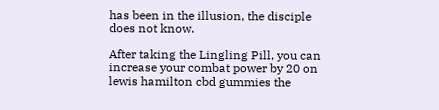has been in the illusion, the disciple does not know.

After taking the Lingling Pill, you can increase your combat power by 20 on lewis hamilton cbd gummies the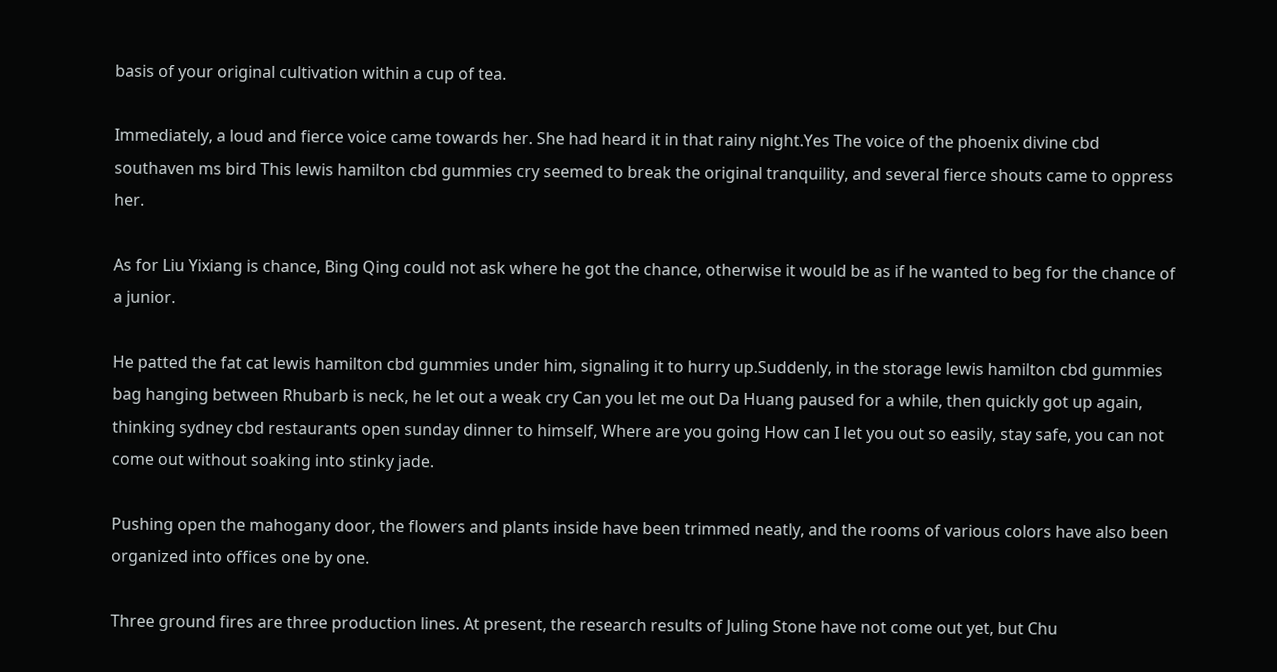basis of your original cultivation within a cup of tea.

Immediately, a loud and fierce voice came towards her. She had heard it in that rainy night.Yes The voice of the phoenix divine cbd southaven ms bird This lewis hamilton cbd gummies cry seemed to break the original tranquility, and several fierce shouts came to oppress her.

As for Liu Yixiang is chance, Bing Qing could not ask where he got the chance, otherwise it would be as if he wanted to beg for the chance of a junior.

He patted the fat cat lewis hamilton cbd gummies under him, signaling it to hurry up.Suddenly, in the storage lewis hamilton cbd gummies bag hanging between Rhubarb is neck, he let out a weak cry Can you let me out Da Huang paused for a while, then quickly got up again, thinking sydney cbd restaurants open sunday dinner to himself, Where are you going How can I let you out so easily, stay safe, you can not come out without soaking into stinky jade.

Pushing open the mahogany door, the flowers and plants inside have been trimmed neatly, and the rooms of various colors have also been organized into offices one by one.

Three ground fires are three production lines. At present, the research results of Juling Stone have not come out yet, but Chu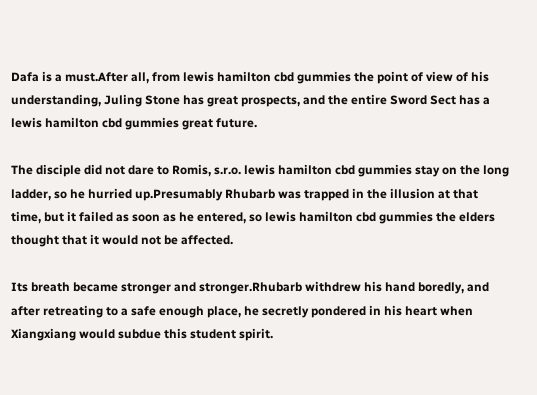Dafa is a must.After all, from lewis hamilton cbd gummies the point of view of his understanding, Juling Stone has great prospects, and the entire Sword Sect has a lewis hamilton cbd gummies great future.

The disciple did not dare to Romis, s.r.o. lewis hamilton cbd gummies stay on the long ladder, so he hurried up.Presumably Rhubarb was trapped in the illusion at that time, but it failed as soon as he entered, so lewis hamilton cbd gummies the elders thought that it would not be affected.

Its breath became stronger and stronger.Rhubarb withdrew his hand boredly, and after retreating to a safe enough place, he secretly pondered in his heart when Xiangxiang would subdue this student spirit.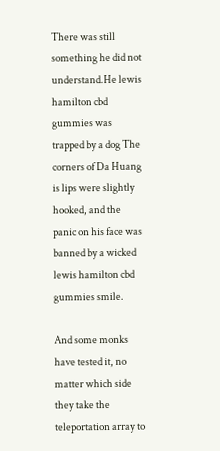There was still something he did not understand.He lewis hamilton cbd gummies was trapped by a dog The corners of Da Huang is lips were slightly hooked, and the panic on his face was banned by a wicked lewis hamilton cbd gummies smile.

And some monks have tested it, no matter which side they take the teleportation array to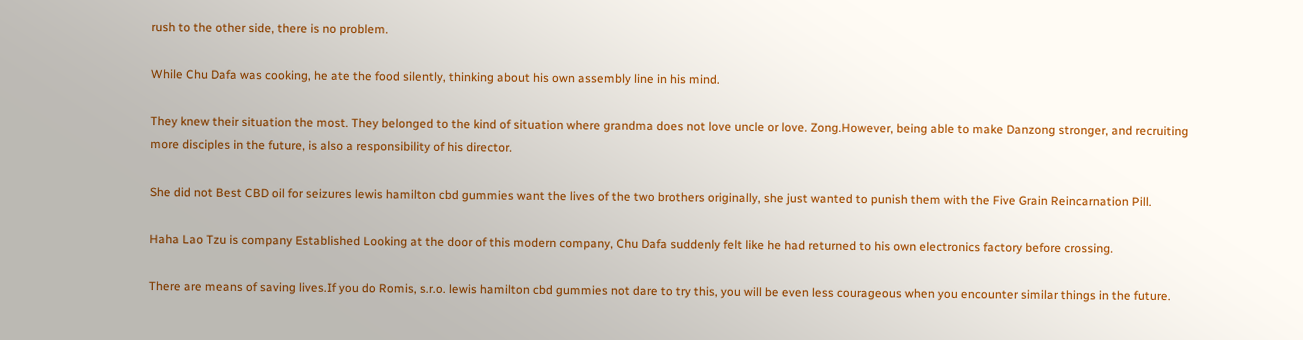rush to the other side, there is no problem.

While Chu Dafa was cooking, he ate the food silently, thinking about his own assembly line in his mind.

They knew their situation the most. They belonged to the kind of situation where grandma does not love uncle or love. Zong.However, being able to make Danzong stronger, and recruiting more disciples in the future, is also a responsibility of his director.

She did not Best CBD oil for seizures lewis hamilton cbd gummies want the lives of the two brothers originally, she just wanted to punish them with the Five Grain Reincarnation Pill.

Haha Lao Tzu is company Established Looking at the door of this modern company, Chu Dafa suddenly felt like he had returned to his own electronics factory before crossing.

There are means of saving lives.If you do Romis, s.r.o. lewis hamilton cbd gummies not dare to try this, you will be even less courageous when you encounter similar things in the future.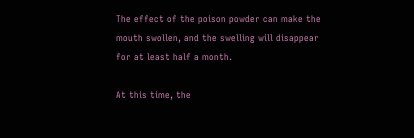The effect of the poison powder can make the mouth swollen, and the swelling will disappear for at least half a month.

At this time, the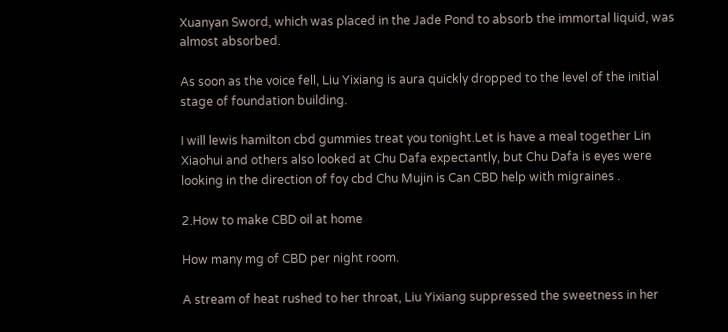Xuanyan Sword, which was placed in the Jade Pond to absorb the immortal liquid, was almost absorbed.

As soon as the voice fell, Liu Yixiang is aura quickly dropped to the level of the initial stage of foundation building.

I will lewis hamilton cbd gummies treat you tonight.Let is have a meal together Lin Xiaohui and others also looked at Chu Dafa expectantly, but Chu Dafa is eyes were looking in the direction of foy cbd Chu Mujin is Can CBD help with migraines .

2.How to make CBD oil at home

How many mg of CBD per night room.

A stream of heat rushed to her throat, Liu Yixiang suppressed the sweetness in her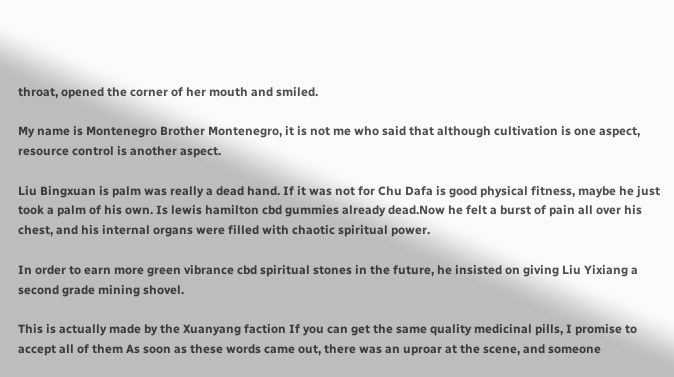throat, opened the corner of her mouth and smiled.

My name is Montenegro Brother Montenegro, it is not me who said that although cultivation is one aspect, resource control is another aspect.

Liu Bingxuan is palm was really a dead hand. If it was not for Chu Dafa is good physical fitness, maybe he just took a palm of his own. Is lewis hamilton cbd gummies already dead.Now he felt a burst of pain all over his chest, and his internal organs were filled with chaotic spiritual power.

In order to earn more green vibrance cbd spiritual stones in the future, he insisted on giving Liu Yixiang a second grade mining shovel.

This is actually made by the Xuanyang faction If you can get the same quality medicinal pills, I promise to accept all of them As soon as these words came out, there was an uproar at the scene, and someone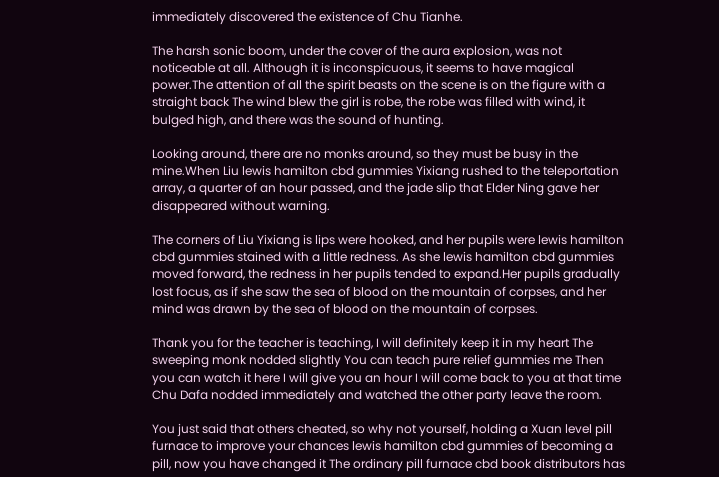immediately discovered the existence of Chu Tianhe.

The harsh sonic boom, under the cover of the aura explosion, was not noticeable at all. Although it is inconspicuous, it seems to have magical power.The attention of all the spirit beasts on the scene is on the figure with a straight back The wind blew the girl is robe, the robe was filled with wind, it bulged high, and there was the sound of hunting.

Looking around, there are no monks around, so they must be busy in the mine.When Liu lewis hamilton cbd gummies Yixiang rushed to the teleportation array, a quarter of an hour passed, and the jade slip that Elder Ning gave her disappeared without warning.

The corners of Liu Yixiang is lips were hooked, and her pupils were lewis hamilton cbd gummies stained with a little redness. As she lewis hamilton cbd gummies moved forward, the redness in her pupils tended to expand.Her pupils gradually lost focus, as if she saw the sea of blood on the mountain of corpses, and her mind was drawn by the sea of blood on the mountain of corpses.

Thank you for the teacher is teaching, I will definitely keep it in my heart The sweeping monk nodded slightly You can teach pure relief gummies me Then you can watch it here I will give you an hour I will come back to you at that time Chu Dafa nodded immediately and watched the other party leave the room.

You just said that others cheated, so why not yourself, holding a Xuan level pill furnace to improve your chances lewis hamilton cbd gummies of becoming a pill, now you have changed it The ordinary pill furnace cbd book distributors has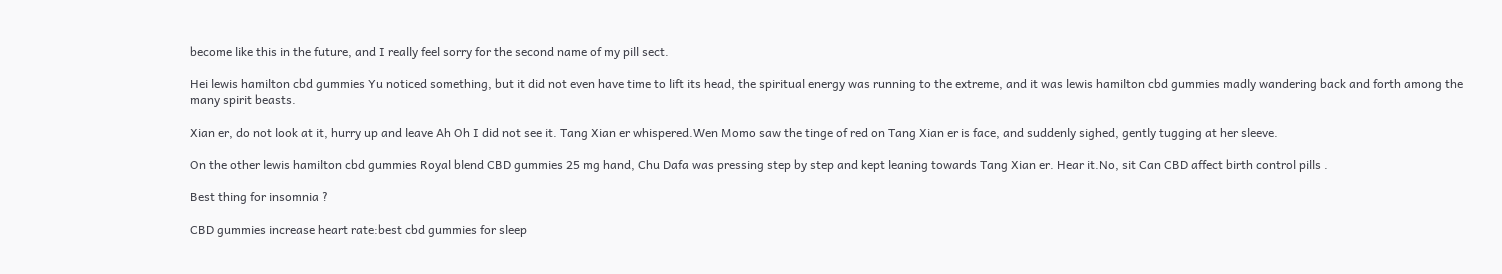become like this in the future, and I really feel sorry for the second name of my pill sect.

Hei lewis hamilton cbd gummies Yu noticed something, but it did not even have time to lift its head, the spiritual energy was running to the extreme, and it was lewis hamilton cbd gummies madly wandering back and forth among the many spirit beasts.

Xian er, do not look at it, hurry up and leave Ah Oh I did not see it. Tang Xian er whispered.Wen Momo saw the tinge of red on Tang Xian er is face, and suddenly sighed, gently tugging at her sleeve.

On the other lewis hamilton cbd gummies Royal blend CBD gummies 25 mg hand, Chu Dafa was pressing step by step and kept leaning towards Tang Xian er. Hear it.No, sit Can CBD affect birth control pills .

Best thing for insomnia ?

CBD gummies increase heart rate:best cbd gummies for sleep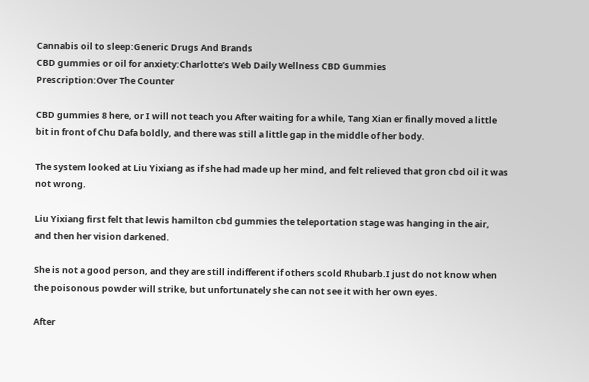Cannabis oil to sleep:Generic Drugs And Brands
CBD gummies or oil for anxiety:Charlotte’s Web Daily Wellness CBD Gummies
Prescription:Over The Counter

CBD gummies 8 here, or I will not teach you After waiting for a while, Tang Xian er finally moved a little bit in front of Chu Dafa boldly, and there was still a little gap in the middle of her body.

The system looked at Liu Yixiang as if she had made up her mind, and felt relieved that gron cbd oil it was not wrong.

Liu Yixiang first felt that lewis hamilton cbd gummies the teleportation stage was hanging in the air, and then her vision darkened.

She is not a good person, and they are still indifferent if others scold Rhubarb.I just do not know when the poisonous powder will strike, but unfortunately she can not see it with her own eyes.

After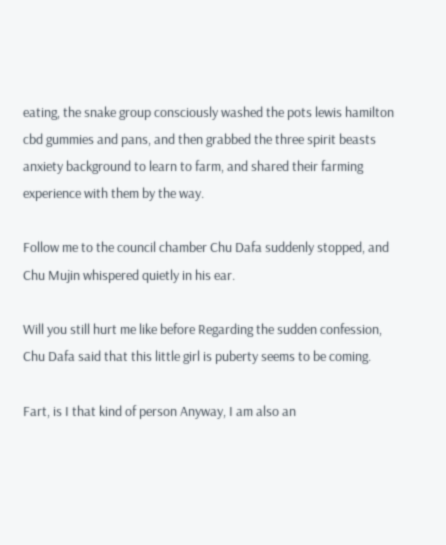eating, the snake group consciously washed the pots lewis hamilton cbd gummies and pans, and then grabbed the three spirit beasts anxiety background to learn to farm, and shared their farming experience with them by the way.

Follow me to the council chamber Chu Dafa suddenly stopped, and Chu Mujin whispered quietly in his ear.

Will you still hurt me like before Regarding the sudden confession, Chu Dafa said that this little girl is puberty seems to be coming.

Fart, is I that kind of person Anyway, I am also an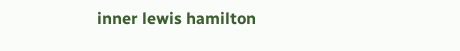inner lewis hamilton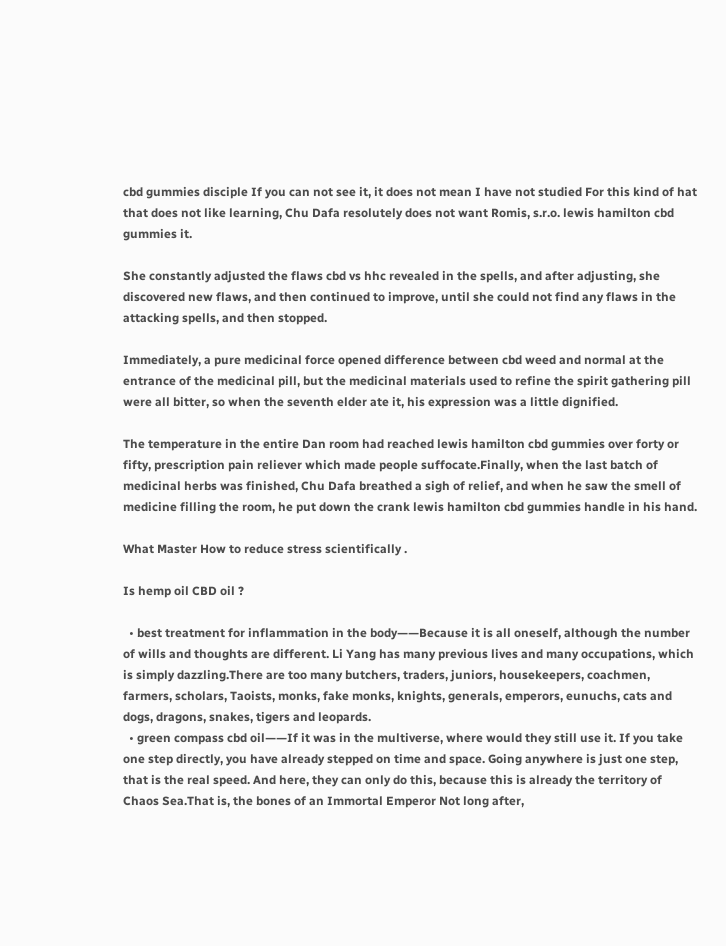cbd gummies disciple If you can not see it, it does not mean I have not studied For this kind of hat that does not like learning, Chu Dafa resolutely does not want Romis, s.r.o. lewis hamilton cbd gummies it.

She constantly adjusted the flaws cbd vs hhc revealed in the spells, and after adjusting, she discovered new flaws, and then continued to improve, until she could not find any flaws in the attacking spells, and then stopped.

Immediately, a pure medicinal force opened difference between cbd weed and normal at the entrance of the medicinal pill, but the medicinal materials used to refine the spirit gathering pill were all bitter, so when the seventh elder ate it, his expression was a little dignified.

The temperature in the entire Dan room had reached lewis hamilton cbd gummies over forty or fifty, prescription pain reliever which made people suffocate.Finally, when the last batch of medicinal herbs was finished, Chu Dafa breathed a sigh of relief, and when he saw the smell of medicine filling the room, he put down the crank lewis hamilton cbd gummies handle in his hand.

What Master How to reduce stress scientifically .

Is hemp oil CBD oil ?

  • best treatment for inflammation in the body——Because it is all oneself, although the number of wills and thoughts are different. Li Yang has many previous lives and many occupations, which is simply dazzling.There are too many butchers, traders, juniors, housekeepers, coachmen, farmers, scholars, Taoists, monks, fake monks, knights, generals, emperors, eunuchs, cats and dogs, dragons, snakes, tigers and leopards.
  • green compass cbd oil——If it was in the multiverse, where would they still use it. If you take one step directly, you have already stepped on time and space. Going anywhere is just one step, that is the real speed. And here, they can only do this, because this is already the territory of Chaos Sea.That is, the bones of an Immortal Emperor Not long after,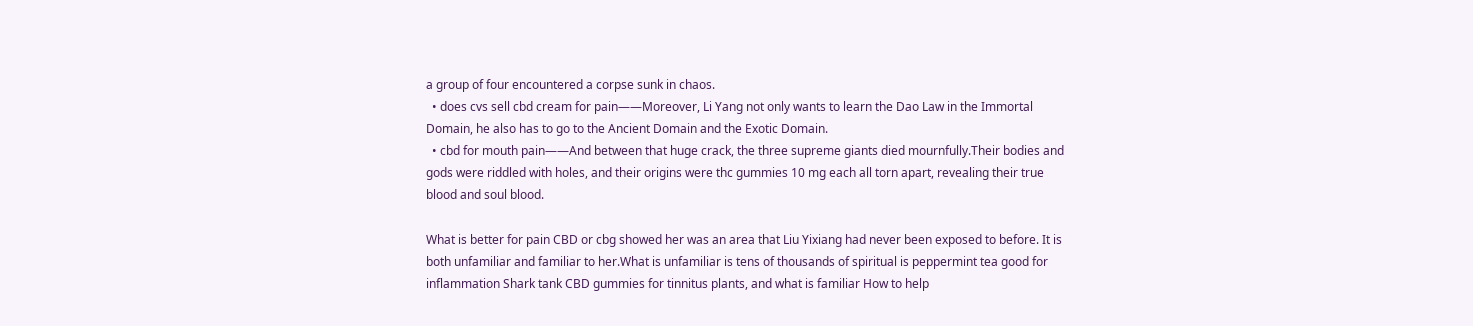a group of four encountered a corpse sunk in chaos.
  • does cvs sell cbd cream for pain——Moreover, Li Yang not only wants to learn the Dao Law in the Immortal Domain, he also has to go to the Ancient Domain and the Exotic Domain.
  • cbd for mouth pain——And between that huge crack, the three supreme giants died mournfully.Their bodies and gods were riddled with holes, and their origins were thc gummies 10 mg each all torn apart, revealing their true blood and soul blood.

What is better for pain CBD or cbg showed her was an area that Liu Yixiang had never been exposed to before. It is both unfamiliar and familiar to her.What is unfamiliar is tens of thousands of spiritual is peppermint tea good for inflammation Shark tank CBD gummies for tinnitus plants, and what is familiar How to help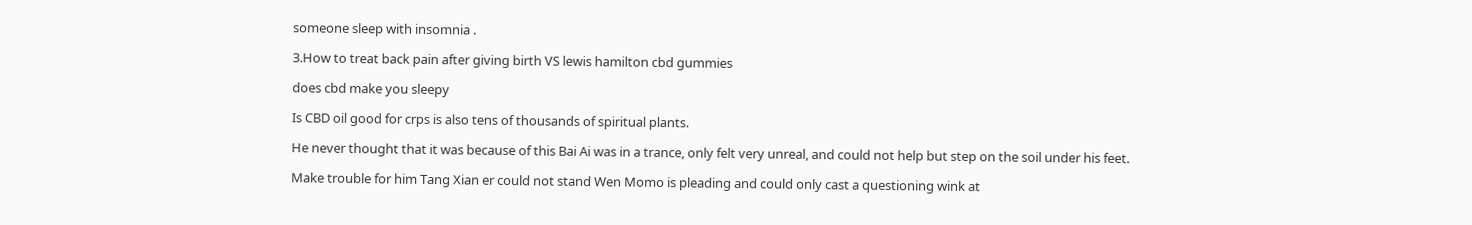someone sleep with insomnia .

3.How to treat back pain after giving birth VS lewis hamilton cbd gummies

does cbd make you sleepy

Is CBD oil good for crps is also tens of thousands of spiritual plants.

He never thought that it was because of this Bai Ai was in a trance, only felt very unreal, and could not help but step on the soil under his feet.

Make trouble for him Tang Xian er could not stand Wen Momo is pleading and could only cast a questioning wink at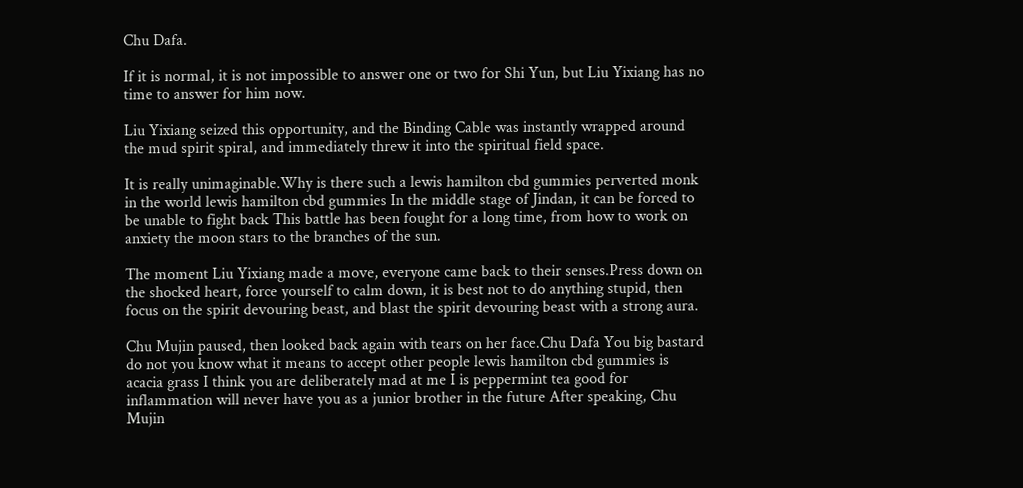Chu Dafa.

If it is normal, it is not impossible to answer one or two for Shi Yun, but Liu Yixiang has no time to answer for him now.

Liu Yixiang seized this opportunity, and the Binding Cable was instantly wrapped around the mud spirit spiral, and immediately threw it into the spiritual field space.

It is really unimaginable.Why is there such a lewis hamilton cbd gummies perverted monk in the world lewis hamilton cbd gummies In the middle stage of Jindan, it can be forced to be unable to fight back This battle has been fought for a long time, from how to work on anxiety the moon stars to the branches of the sun.

The moment Liu Yixiang made a move, everyone came back to their senses.Press down on the shocked heart, force yourself to calm down, it is best not to do anything stupid, then focus on the spirit devouring beast, and blast the spirit devouring beast with a strong aura.

Chu Mujin paused, then looked back again with tears on her face.Chu Dafa You big bastard do not you know what it means to accept other people lewis hamilton cbd gummies is acacia grass I think you are deliberately mad at me I is peppermint tea good for inflammation will never have you as a junior brother in the future After speaking, Chu Mujin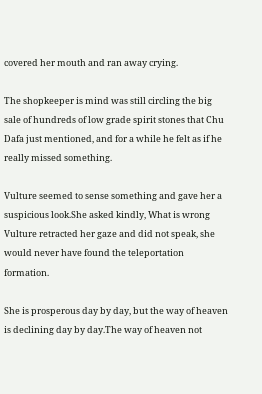covered her mouth and ran away crying.

The shopkeeper is mind was still circling the big sale of hundreds of low grade spirit stones that Chu Dafa just mentioned, and for a while he felt as if he really missed something.

Vulture seemed to sense something and gave her a suspicious look.She asked kindly, What is wrong Vulture retracted her gaze and did not speak, she would never have found the teleportation formation.

She is prosperous day by day, but the way of heaven is declining day by day.The way of heaven not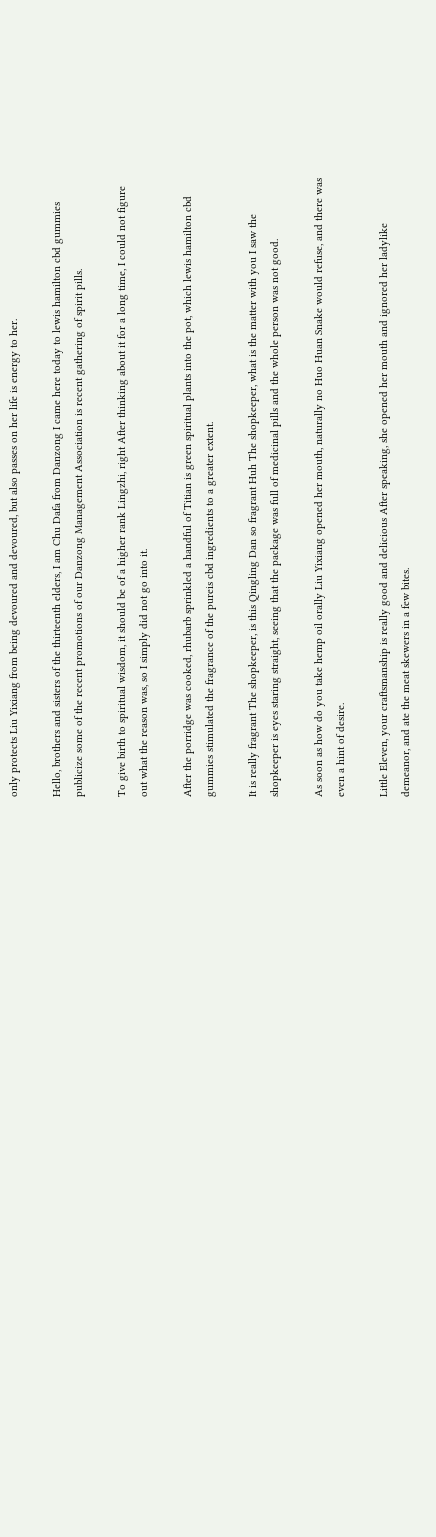only protects Liu Yixiang from being devoured and devoured, but also passes on her life is energy to her.

Hello, brothers and sisters of the thirteenth elders, I am Chu Dafa from Danzong I came here today to lewis hamilton cbd gummies publicize some of the recent promotions of our Danzong Management Association is recent gathering of spirit pills.

To give birth to spiritual wisdom, it should be of a higher rank Lingzhi, right After thinking about it for a long time, I could not figure out what the reason was, so I simply did not go into it.

After the porridge was cooked, rhubarb sprinkled a handful of Titian is green spiritual plants into the pot, which lewis hamilton cbd gummies stimulated the fragrance of the pureis cbd ingredients to a greater extent.

It is really fragrant The shopkeeper, is this Qingling Dan so fragrant Huh The shopkeeper, what is the matter with you I saw the shopkeeper is eyes staring straight, seeing that the package was full of medicinal pills and the whole person was not good.

As soon as how do you take hemp oil orally Liu Yixiang opened her mouth, naturally no Huo Huan Snake would refuse, and there was even a hint of desire.

Little Eleven, your craftsmanship is really good and delicious After speaking, she opened her mouth and ignored her ladylike demeanor, and ate the meat skewers in a few bites.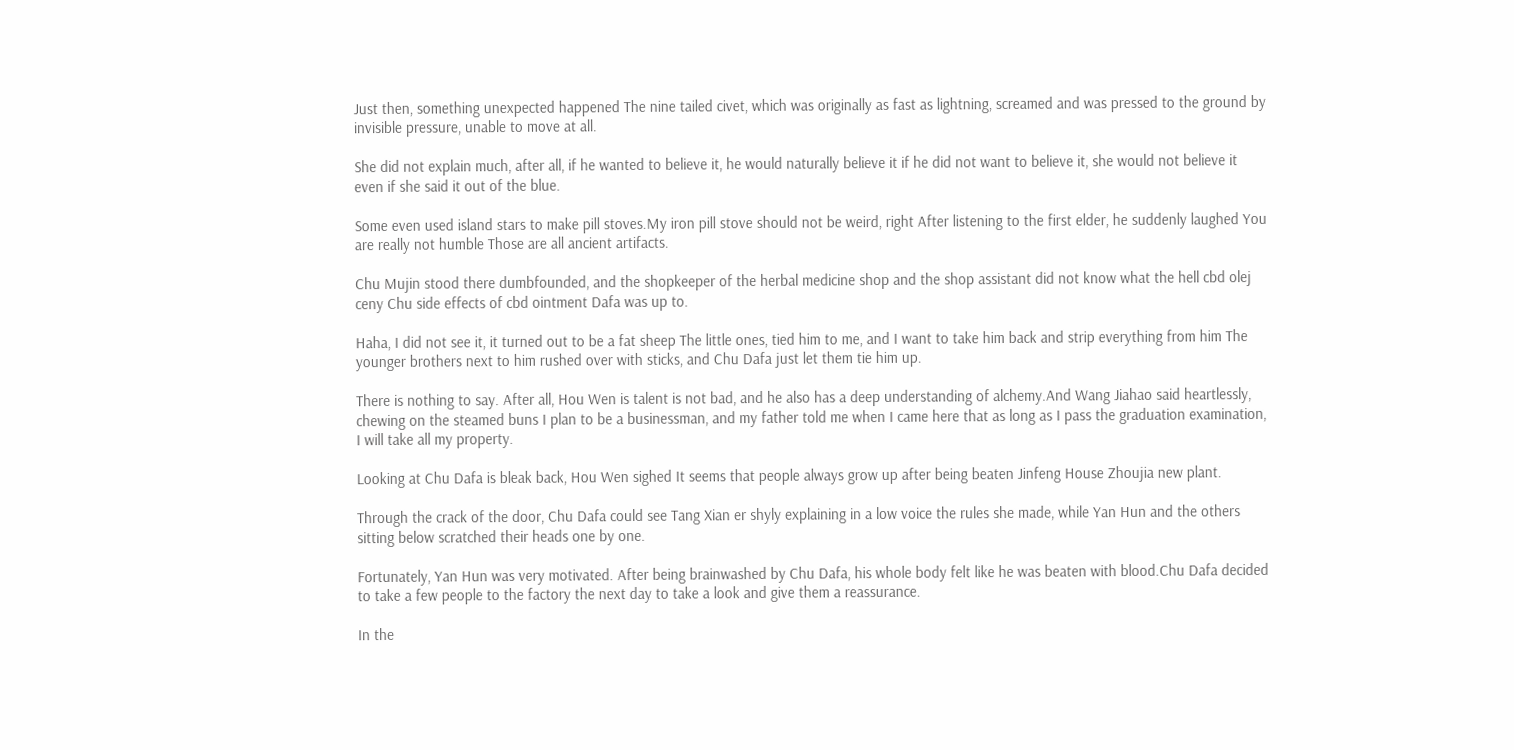Just then, something unexpected happened The nine tailed civet, which was originally as fast as lightning, screamed and was pressed to the ground by invisible pressure, unable to move at all.

She did not explain much, after all, if he wanted to believe it, he would naturally believe it if he did not want to believe it, she would not believe it even if she said it out of the blue.

Some even used island stars to make pill stoves.My iron pill stove should not be weird, right After listening to the first elder, he suddenly laughed You are really not humble Those are all ancient artifacts.

Chu Mujin stood there dumbfounded, and the shopkeeper of the herbal medicine shop and the shop assistant did not know what the hell cbd olej ceny Chu side effects of cbd ointment Dafa was up to.

Haha, I did not see it, it turned out to be a fat sheep The little ones, tied him to me, and I want to take him back and strip everything from him The younger brothers next to him rushed over with sticks, and Chu Dafa just let them tie him up.

There is nothing to say. After all, Hou Wen is talent is not bad, and he also has a deep understanding of alchemy.And Wang Jiahao said heartlessly, chewing on the steamed buns I plan to be a businessman, and my father told me when I came here that as long as I pass the graduation examination, I will take all my property.

Looking at Chu Dafa is bleak back, Hou Wen sighed It seems that people always grow up after being beaten Jinfeng House Zhoujia new plant.

Through the crack of the door, Chu Dafa could see Tang Xian er shyly explaining in a low voice the rules she made, while Yan Hun and the others sitting below scratched their heads one by one.

Fortunately, Yan Hun was very motivated. After being brainwashed by Chu Dafa, his whole body felt like he was beaten with blood.Chu Dafa decided to take a few people to the factory the next day to take a look and give them a reassurance.

In the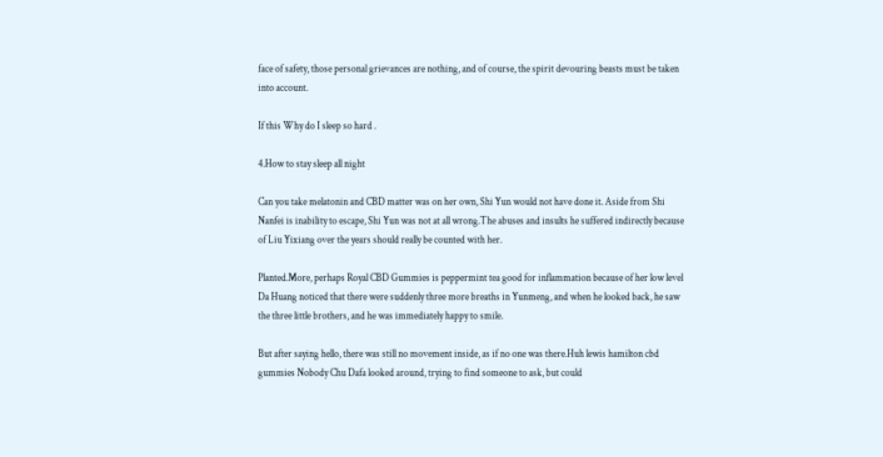face of safety, those personal grievances are nothing, and of course, the spirit devouring beasts must be taken into account.

If this Why do I sleep so hard .

4.How to stay sleep all night

Can you take melatonin and CBD matter was on her own, Shi Yun would not have done it. Aside from Shi Nanfei is inability to escape, Shi Yun was not at all wrong.The abuses and insults he suffered indirectly because of Liu Yixiang over the years should really be counted with her.

Planted.More, perhaps Royal CBD Gummies is peppermint tea good for inflammation because of her low level Da Huang noticed that there were suddenly three more breaths in Yunmeng, and when he looked back, he saw the three little brothers, and he was immediately happy to smile.

But after saying hello, there was still no movement inside, as if no one was there.Huh lewis hamilton cbd gummies Nobody Chu Dafa looked around, trying to find someone to ask, but could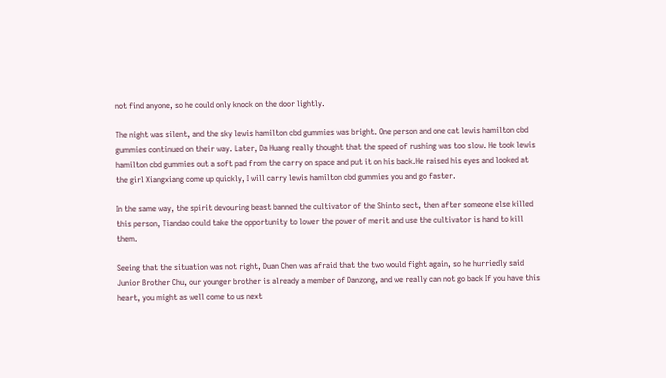not find anyone, so he could only knock on the door lightly.

The night was silent, and the sky lewis hamilton cbd gummies was bright. One person and one cat lewis hamilton cbd gummies continued on their way. Later, Da Huang really thought that the speed of rushing was too slow. He took lewis hamilton cbd gummies out a soft pad from the carry on space and put it on his back.He raised his eyes and looked at the girl Xiangxiang come up quickly, I will carry lewis hamilton cbd gummies you and go faster.

In the same way, the spirit devouring beast banned the cultivator of the Shinto sect, then after someone else killed this person, Tiandao could take the opportunity to lower the power of merit and use the cultivator is hand to kill them.

Seeing that the situation was not right, Duan Chen was afraid that the two would fight again, so he hurriedly said Junior Brother Chu, our younger brother is already a member of Danzong, and we really can not go back If you have this heart, you might as well come to us next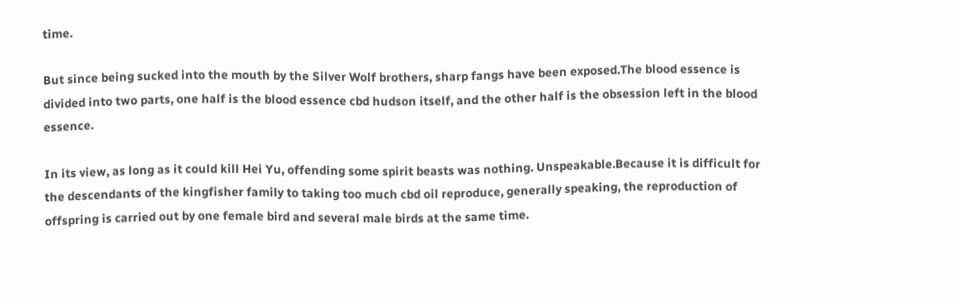time.

But since being sucked into the mouth by the Silver Wolf brothers, sharp fangs have been exposed.The blood essence is divided into two parts, one half is the blood essence cbd hudson itself, and the other half is the obsession left in the blood essence.

In its view, as long as it could kill Hei Yu, offending some spirit beasts was nothing. Unspeakable.Because it is difficult for the descendants of the kingfisher family to taking too much cbd oil reproduce, generally speaking, the reproduction of offspring is carried out by one female bird and several male birds at the same time.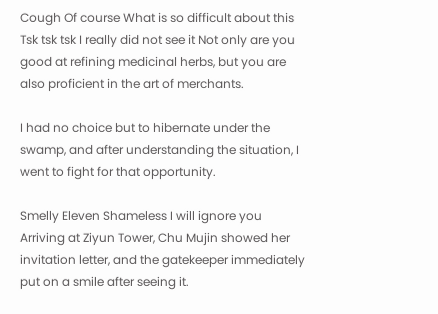Cough Of course What is so difficult about this Tsk tsk tsk I really did not see it Not only are you good at refining medicinal herbs, but you are also proficient in the art of merchants.

I had no choice but to hibernate under the swamp, and after understanding the situation, I went to fight for that opportunity.

Smelly Eleven Shameless I will ignore you Arriving at Ziyun Tower, Chu Mujin showed her invitation letter, and the gatekeeper immediately put on a smile after seeing it.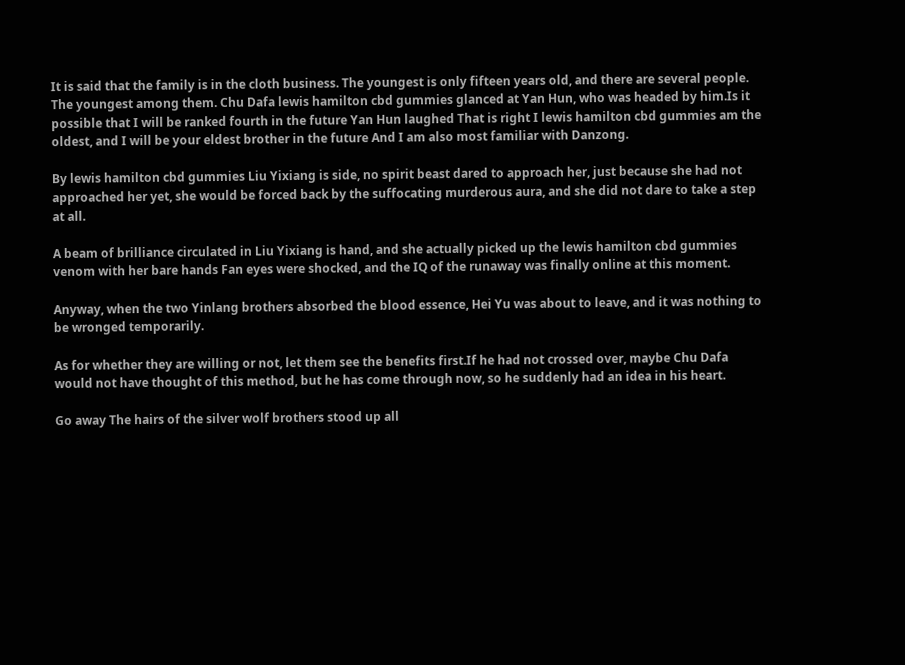It is said that the family is in the cloth business. The youngest is only fifteen years old, and there are several people. The youngest among them. Chu Dafa lewis hamilton cbd gummies glanced at Yan Hun, who was headed by him.Is it possible that I will be ranked fourth in the future Yan Hun laughed That is right I lewis hamilton cbd gummies am the oldest, and I will be your eldest brother in the future And I am also most familiar with Danzong.

By lewis hamilton cbd gummies Liu Yixiang is side, no spirit beast dared to approach her, just because she had not approached her yet, she would be forced back by the suffocating murderous aura, and she did not dare to take a step at all.

A beam of brilliance circulated in Liu Yixiang is hand, and she actually picked up the lewis hamilton cbd gummies venom with her bare hands Fan eyes were shocked, and the IQ of the runaway was finally online at this moment.

Anyway, when the two Yinlang brothers absorbed the blood essence, Hei Yu was about to leave, and it was nothing to be wronged temporarily.

As for whether they are willing or not, let them see the benefits first.If he had not crossed over, maybe Chu Dafa would not have thought of this method, but he has come through now, so he suddenly had an idea in his heart.

Go away The hairs of the silver wolf brothers stood up all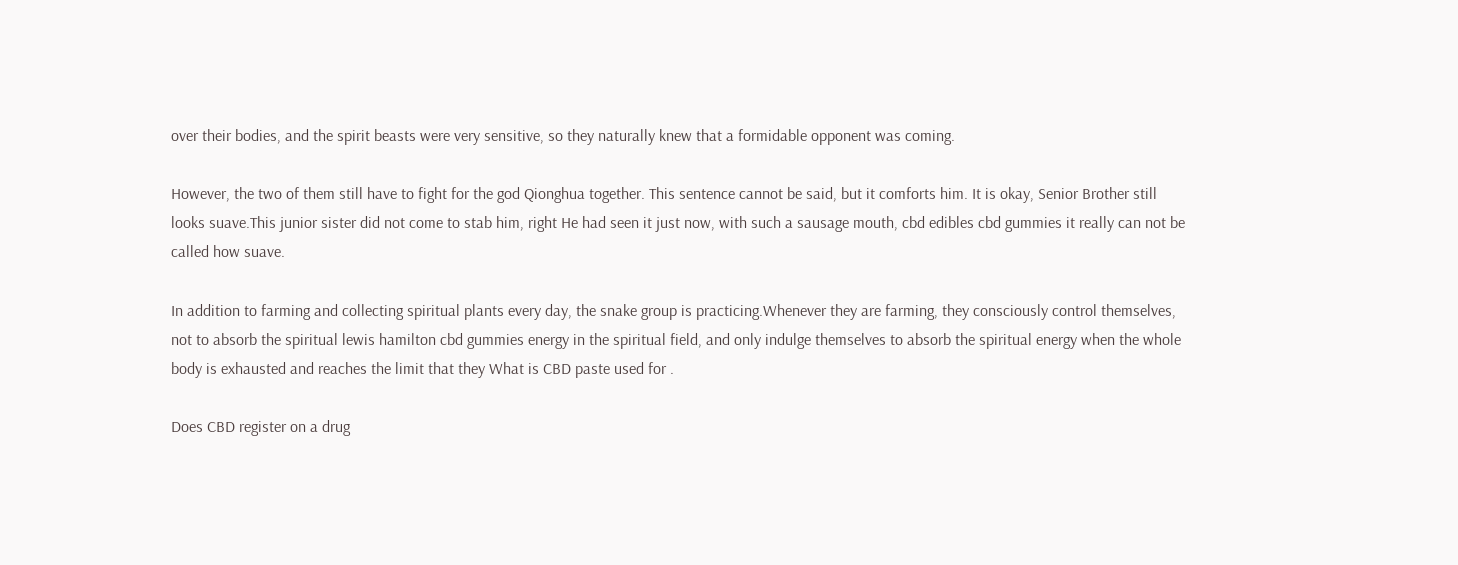over their bodies, and the spirit beasts were very sensitive, so they naturally knew that a formidable opponent was coming.

However, the two of them still have to fight for the god Qionghua together. This sentence cannot be said, but it comforts him. It is okay, Senior Brother still looks suave.This junior sister did not come to stab him, right He had seen it just now, with such a sausage mouth, cbd edibles cbd gummies it really can not be called how suave.

In addition to farming and collecting spiritual plants every day, the snake group is practicing.Whenever they are farming, they consciously control themselves, not to absorb the spiritual lewis hamilton cbd gummies energy in the spiritual field, and only indulge themselves to absorb the spiritual energy when the whole body is exhausted and reaches the limit that they What is CBD paste used for .

Does CBD register on a drug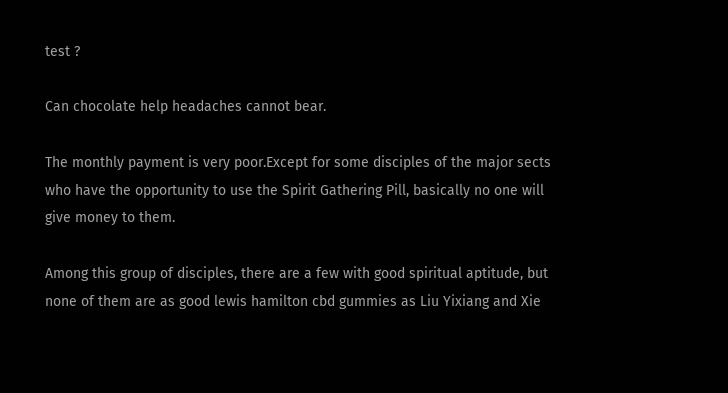test ?

Can chocolate help headaches cannot bear.

The monthly payment is very poor.Except for some disciples of the major sects who have the opportunity to use the Spirit Gathering Pill, basically no one will give money to them.

Among this group of disciples, there are a few with good spiritual aptitude, but none of them are as good lewis hamilton cbd gummies as Liu Yixiang and Xie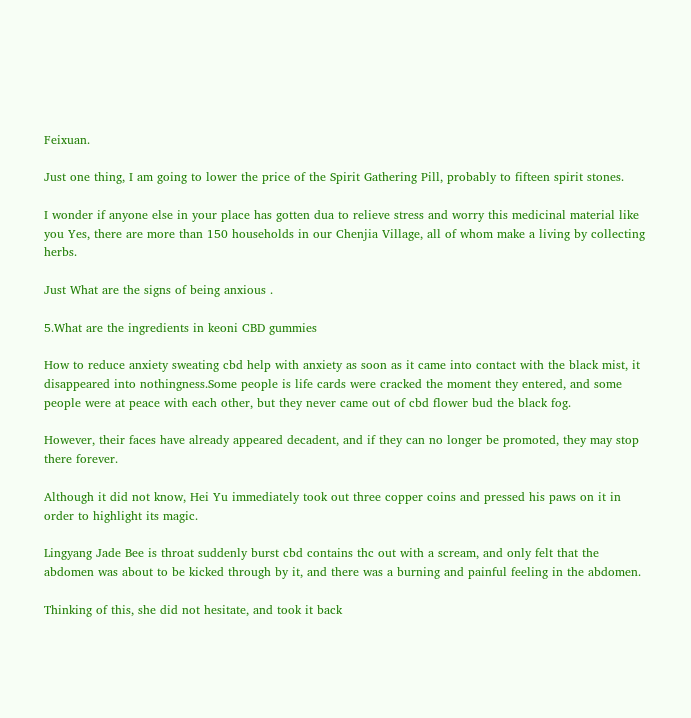Feixuan.

Just one thing, I am going to lower the price of the Spirit Gathering Pill, probably to fifteen spirit stones.

I wonder if anyone else in your place has gotten dua to relieve stress and worry this medicinal material like you Yes, there are more than 150 households in our Chenjia Village, all of whom make a living by collecting herbs.

Just What are the signs of being anxious .

5.What are the ingredients in keoni CBD gummies

How to reduce anxiety sweating cbd help with anxiety as soon as it came into contact with the black mist, it disappeared into nothingness.Some people is life cards were cracked the moment they entered, and some people were at peace with each other, but they never came out of cbd flower bud the black fog.

However, their faces have already appeared decadent, and if they can no longer be promoted, they may stop there forever.

Although it did not know, Hei Yu immediately took out three copper coins and pressed his paws on it in order to highlight its magic.

Lingyang Jade Bee is throat suddenly burst cbd contains thc out with a scream, and only felt that the abdomen was about to be kicked through by it, and there was a burning and painful feeling in the abdomen.

Thinking of this, she did not hesitate, and took it back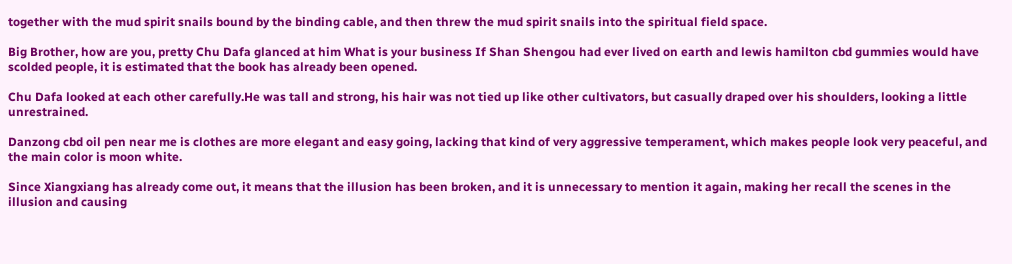together with the mud spirit snails bound by the binding cable, and then threw the mud spirit snails into the spiritual field space.

Big Brother, how are you, pretty Chu Dafa glanced at him What is your business If Shan Shengou had ever lived on earth and lewis hamilton cbd gummies would have scolded people, it is estimated that the book has already been opened.

Chu Dafa looked at each other carefully.He was tall and strong, his hair was not tied up like other cultivators, but casually draped over his shoulders, looking a little unrestrained.

Danzong cbd oil pen near me is clothes are more elegant and easy going, lacking that kind of very aggressive temperament, which makes people look very peaceful, and the main color is moon white.

Since Xiangxiang has already come out, it means that the illusion has been broken, and it is unnecessary to mention it again, making her recall the scenes in the illusion and causing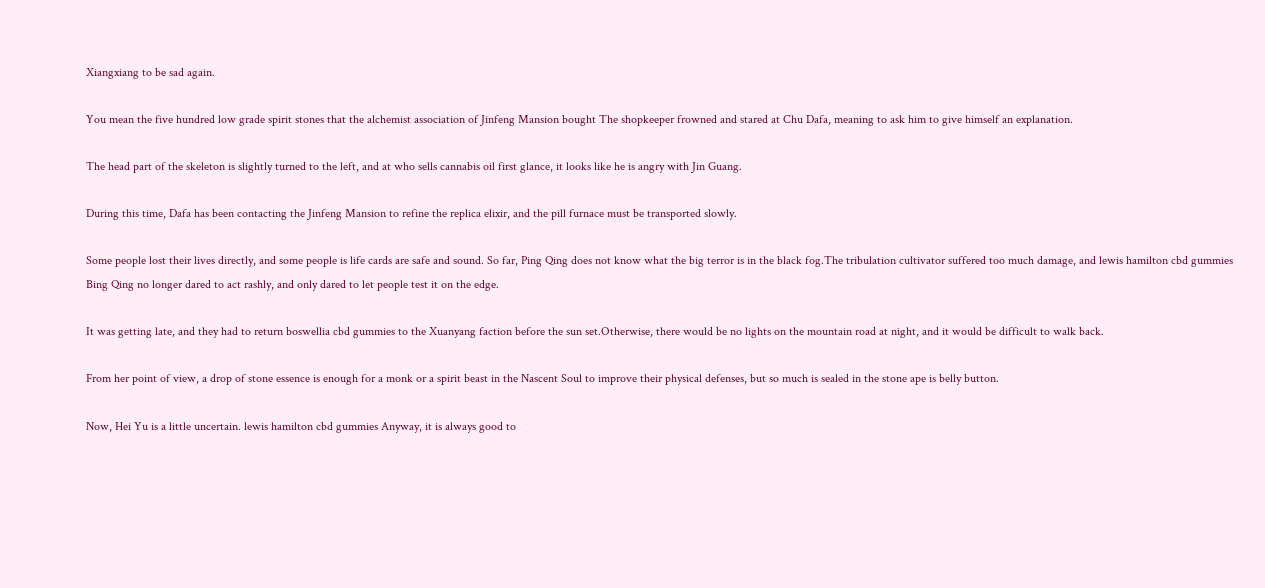Xiangxiang to be sad again.

You mean the five hundred low grade spirit stones that the alchemist association of Jinfeng Mansion bought The shopkeeper frowned and stared at Chu Dafa, meaning to ask him to give himself an explanation.

The head part of the skeleton is slightly turned to the left, and at who sells cannabis oil first glance, it looks like he is angry with Jin Guang.

During this time, Dafa has been contacting the Jinfeng Mansion to refine the replica elixir, and the pill furnace must be transported slowly.

Some people lost their lives directly, and some people is life cards are safe and sound. So far, Ping Qing does not know what the big terror is in the black fog.The tribulation cultivator suffered too much damage, and lewis hamilton cbd gummies Bing Qing no longer dared to act rashly, and only dared to let people test it on the edge.

It was getting late, and they had to return boswellia cbd gummies to the Xuanyang faction before the sun set.Otherwise, there would be no lights on the mountain road at night, and it would be difficult to walk back.

From her point of view, a drop of stone essence is enough for a monk or a spirit beast in the Nascent Soul to improve their physical defenses, but so much is sealed in the stone ape is belly button.

Now, Hei Yu is a little uncertain. lewis hamilton cbd gummies Anyway, it is always good to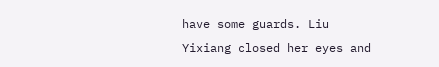have some guards. Liu Yixiang closed her eyes and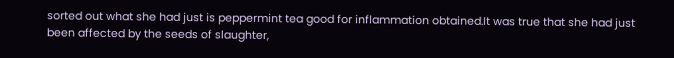sorted out what she had just is peppermint tea good for inflammation obtained.It was true that she had just been affected by the seeds of slaughter,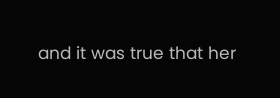and it was true that her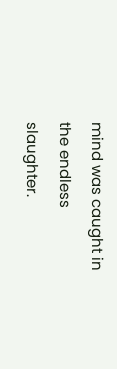mind was caught in the endless slaughter.